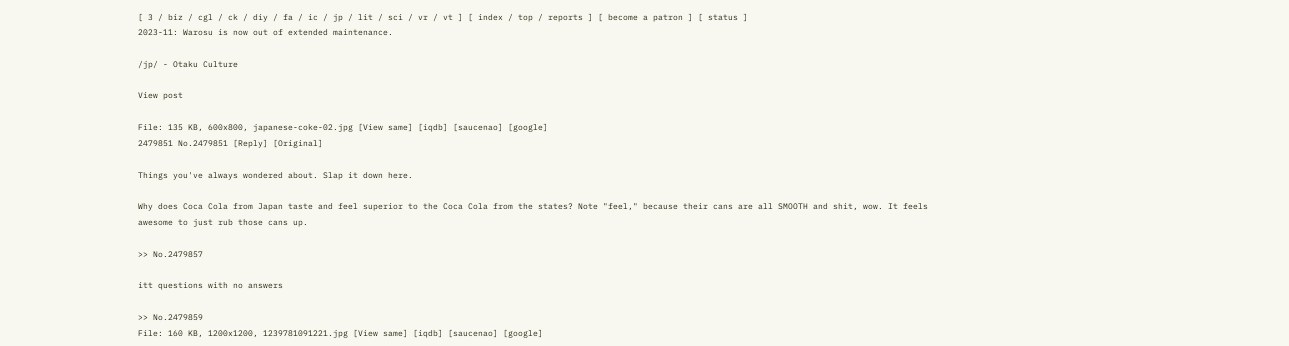[ 3 / biz / cgl / ck / diy / fa / ic / jp / lit / sci / vr / vt ] [ index / top / reports ] [ become a patron ] [ status ]
2023-11: Warosu is now out of extended maintenance.

/jp/ - Otaku Culture

View post

File: 135 KB, 600x800, japanese-coke-02.jpg [View same] [iqdb] [saucenao] [google]
2479851 No.2479851 [Reply] [Original]

Things you've always wondered about. Slap it down here.

Why does Coca Cola from Japan taste and feel superior to the Coca Cola from the states? Note "feel," because their cans are all SMOOTH and shit, wow. It feels awesome to just rub those cans up.

>> No.2479857

itt questions with no answers

>> No.2479859
File: 160 KB, 1200x1200, 1239781091221.jpg [View same] [iqdb] [saucenao] [google]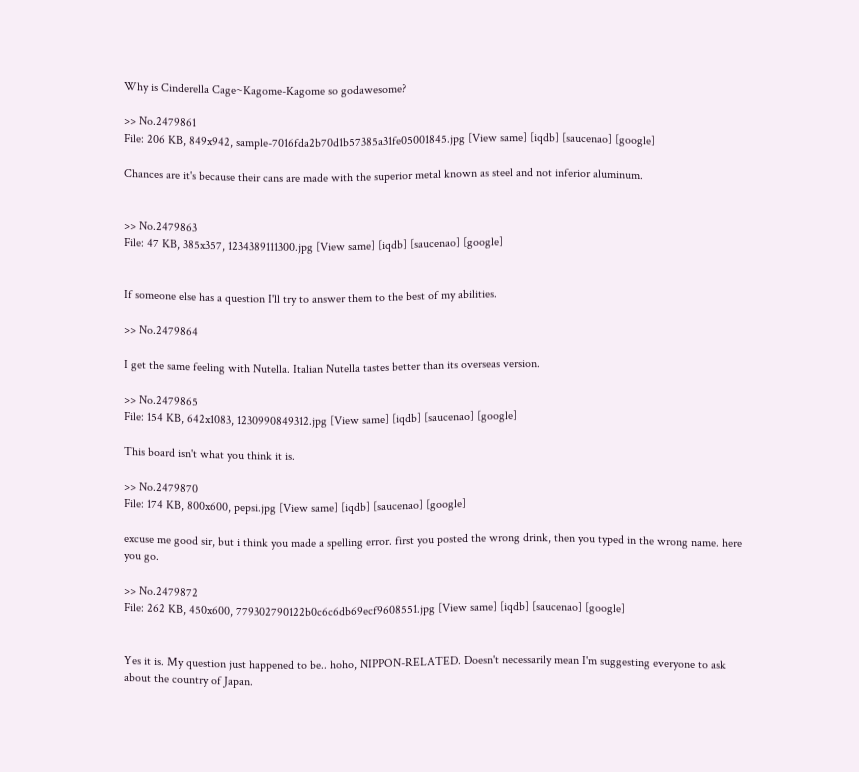Why is Cinderella Cage~Kagome-Kagome so godawesome?

>> No.2479861
File: 206 KB, 849x942, sample-7016fda2b70d1b57385a31fe05001845.jpg [View same] [iqdb] [saucenao] [google]

Chances are it's because their cans are made with the superior metal known as steel and not inferior aluminum.


>> No.2479863
File: 47 KB, 385x357, 1234389111300.jpg [View same] [iqdb] [saucenao] [google]


If someone else has a question I'll try to answer them to the best of my abilities.

>> No.2479864

I get the same feeling with Nutella. Italian Nutella tastes better than its overseas version.

>> No.2479865
File: 154 KB, 642x1083, 1230990849312.jpg [View same] [iqdb] [saucenao] [google]

This board isn't what you think it is.

>> No.2479870
File: 174 KB, 800x600, pepsi.jpg [View same] [iqdb] [saucenao] [google]

excuse me good sir, but i think you made a spelling error. first you posted the wrong drink, then you typed in the wrong name. here you go.

>> No.2479872
File: 262 KB, 450x600, 779302790122b0c6c6db69ecf9608551.jpg [View same] [iqdb] [saucenao] [google]


Yes it is. My question just happened to be.. hoho, NIPPON-RELATED. Doesn't necessarily mean I'm suggesting everyone to ask about the country of Japan.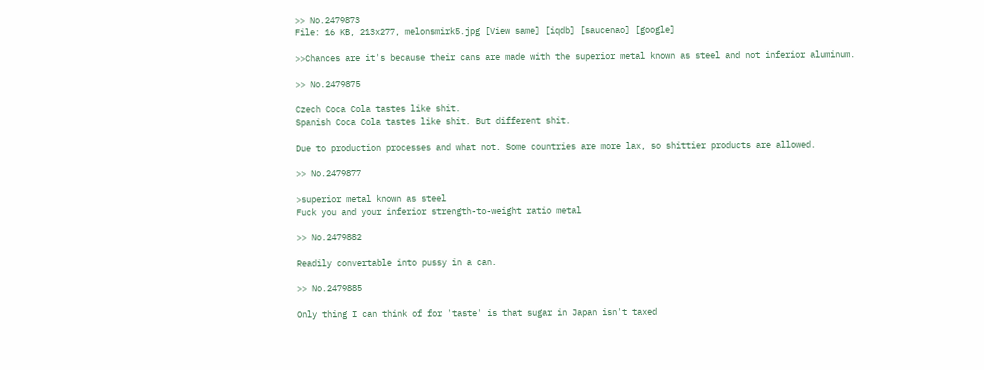>> No.2479873
File: 16 KB, 213x277, melonsmirk5.jpg [View same] [iqdb] [saucenao] [google]

>>Chances are it's because their cans are made with the superior metal known as steel and not inferior aluminum.

>> No.2479875

Czech Coca Cola tastes like shit.
Spanish Coca Cola tastes like shit. But different shit.

Due to production processes and what not. Some countries are more lax, so shittier products are allowed.

>> No.2479877

>superior metal known as steel
Fuck you and your inferior strength-to-weight ratio metal

>> No.2479882

Readily convertable into pussy in a can.

>> No.2479885

Only thing I can think of for 'taste' is that sugar in Japan isn't taxed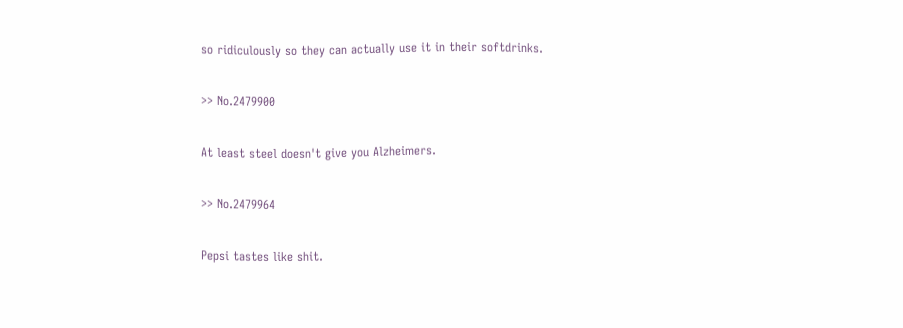so ridiculously so they can actually use it in their softdrinks.

>> No.2479900

At least steel doesn't give you Alzheimers.

>> No.2479964

Pepsi tastes like shit.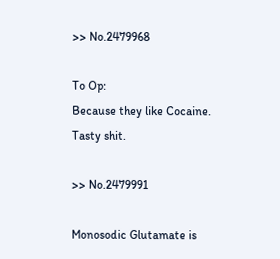>> No.2479968

To Op:
Because they like Cocaine. Tasty shit.

>> No.2479991

Monosodic Glutamate is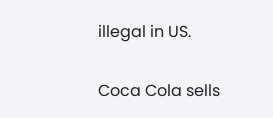illegal in US.

Coca Cola sells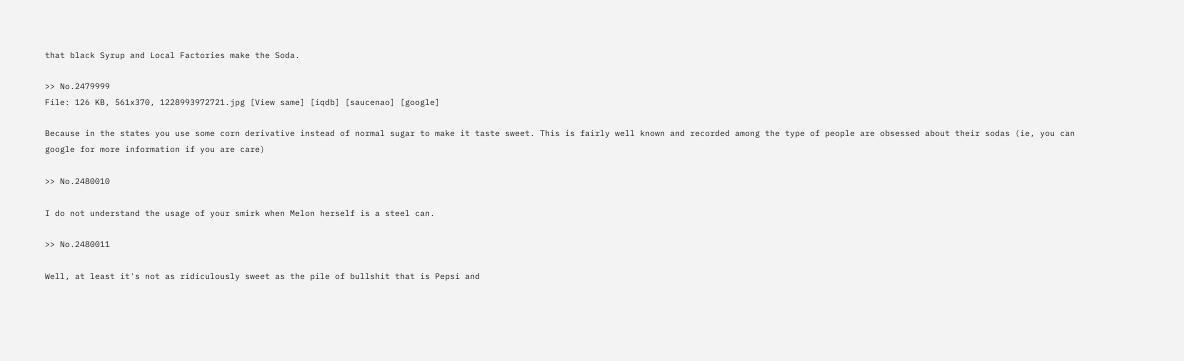that black Syrup and Local Factories make the Soda.

>> No.2479999
File: 126 KB, 561x370, 1228993972721.jpg [View same] [iqdb] [saucenao] [google]

Because in the states you use some corn derivative instead of normal sugar to make it taste sweet. This is fairly well known and recorded among the type of people are obsessed about their sodas (ie, you can google for more information if you are care)

>> No.2480010

I do not understand the usage of your smirk when Melon herself is a steel can.

>> No.2480011

Well, at least it's not as ridiculously sweet as the pile of bullshit that is Pepsi and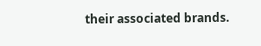their associated brands.